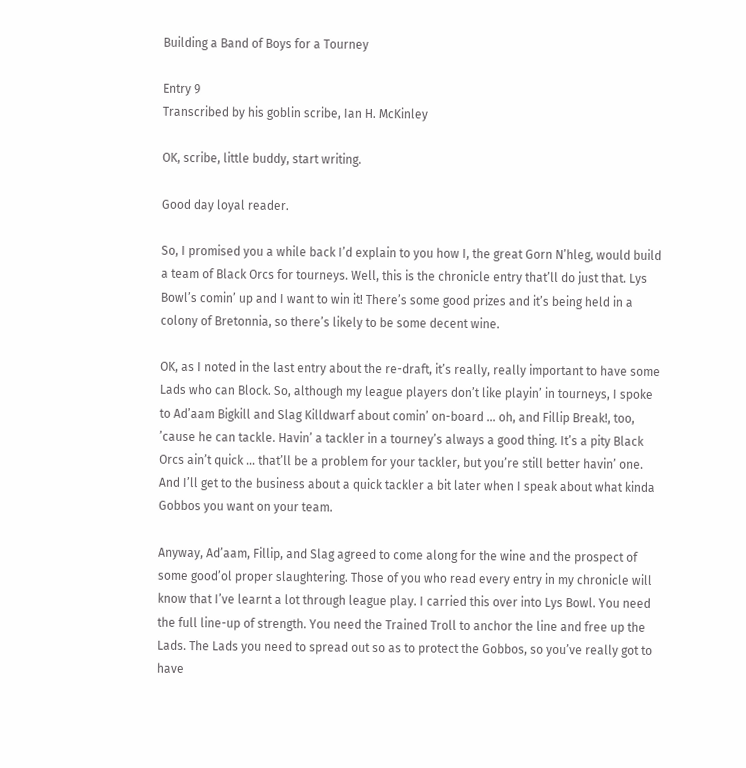Building a Band of Boys for a Tourney

Entry 9
Transcribed by his goblin scribe, Ian H. McKinley

OK, scribe, little buddy, start writing.

Good day loyal reader.

So, I promised you a while back I’d explain to you how I, the great Gorn N’hleg, would build a team of Black Orcs for tourneys. Well, this is the chronicle entry that’ll do just that. Lys Bowl’s comin’ up and I want to win it! There’s some good prizes and it’s being held in a colony of Bretonnia, so there’s likely to be some decent wine.

OK, as I noted in the last entry about the re-draft, it’s really, really important to have some Lads who can Block. So, although my league players don’t like playin’ in tourneys, I spoke to Ad’aam Bigkill and Slag Killdwarf about comin’ on-board … oh, and Fillip Break!, too, ’cause he can tackle. Havin’ a tackler in a tourney’s always a good thing. It’s a pity Black Orcs ain’t quick … that’ll be a problem for your tackler, but you’re still better havin’ one. And I’ll get to the business about a quick tackler a bit later when I speak about what kinda Gobbos you want on your team.

Anyway, Ad’aam, Fillip, and Slag agreed to come along for the wine and the prospect of some good’ol proper slaughtering. Those of you who read every entry in my chronicle will know that I’ve learnt a lot through league play. I carried this over into Lys Bowl. You need the full line-up of strength. You need the Trained Troll to anchor the line and free up the Lads. The Lads you need to spread out so as to protect the Gobbos, so you’ve really got to have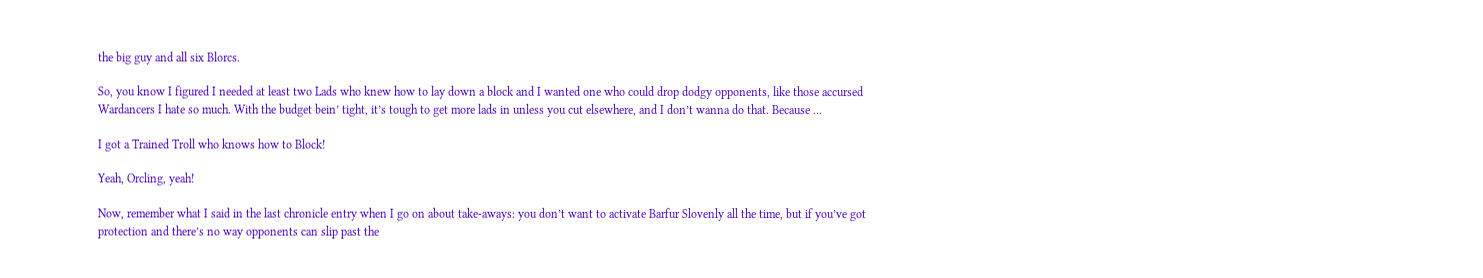the big guy and all six Blorcs.

So, you know I figured I needed at least two Lads who knew how to lay down a block and I wanted one who could drop dodgy opponents, like those accursed Wardancers I hate so much. With the budget bein’ tight, it’s tough to get more lads in unless you cut elsewhere, and I don’t wanna do that. Because …

I got a Trained Troll who knows how to Block!

Yeah, Orcling, yeah!

Now, remember what I said in the last chronicle entry when I go on about take-aways: you don’t want to activate Barfur Slovenly all the time, but if you’ve got protection and there’s no way opponents can slip past the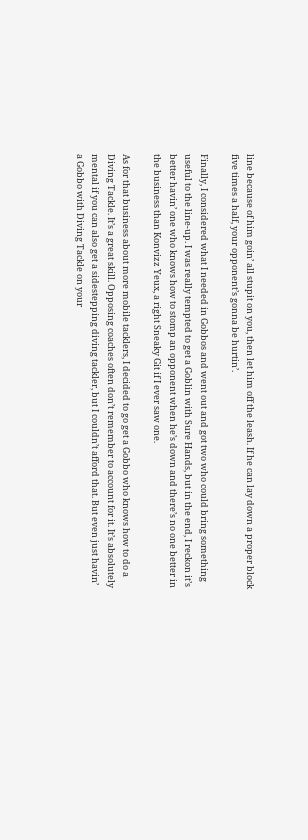line because of him goin’ all stupit on you, then let him off the leash. If he can lay down a proper block five times a half, your opponent’s gonna be hurtin’.

Finally, I considered what I needed in Gobbos and went out and got two who could bring something useful to the line-up. I was really tempted to get a Goblin with Sure Hands, but in the end, I reckon it’s better havin’ one who knows how to stomp an opponent when he’s down and there’s no one better in the business than Konvizz Yeux, a right Sneaky Git if I ever saw one.

As for that business about more mobile tacklers, I decided to go get a Gobbo who knows how to do a Diving Tackle. It’s a great skill. Opposing coaches often don’t remember to account for it. It’s absolutely mental if you can also get a sidestepping diving tackler, but I couldn’t afford that. But even just havin’ a Gobbo with Diving Tackle on your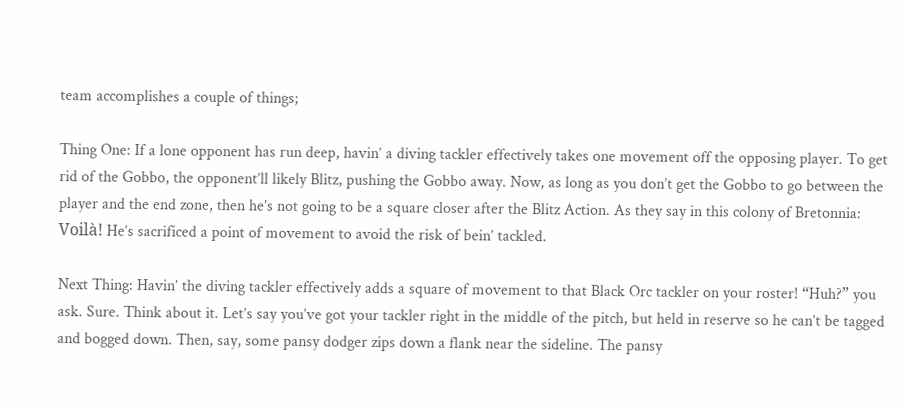team accomplishes a couple of things;

Thing One: If a lone opponent has run deep, havin’ a diving tackler effectively takes one movement off the opposing player. To get rid of the Gobbo, the opponent’ll likely Blitz, pushing the Gobbo away. Now, as long as you don’t get the Gobbo to go between the player and the end zone, then he’s not going to be a square closer after the Blitz Action. As they say in this colony of Bretonnia: Voilà! He’s sacrificed a point of movement to avoid the risk of bein’ tackled.

Next Thing: Havin’ the diving tackler effectively adds a square of movement to that Black Orc tackler on your roster! “Huh?” you ask. Sure. Think about it. Let’s say you’ve got your tackler right in the middle of the pitch, but held in reserve so he can’t be tagged and bogged down. Then, say, some pansy dodger zips down a flank near the sideline. The pansy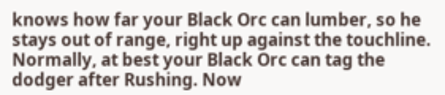knows how far your Black Orc can lumber, so he stays out of range, right up against the touchline. Normally, at best your Black Orc can tag the dodger after Rushing. Now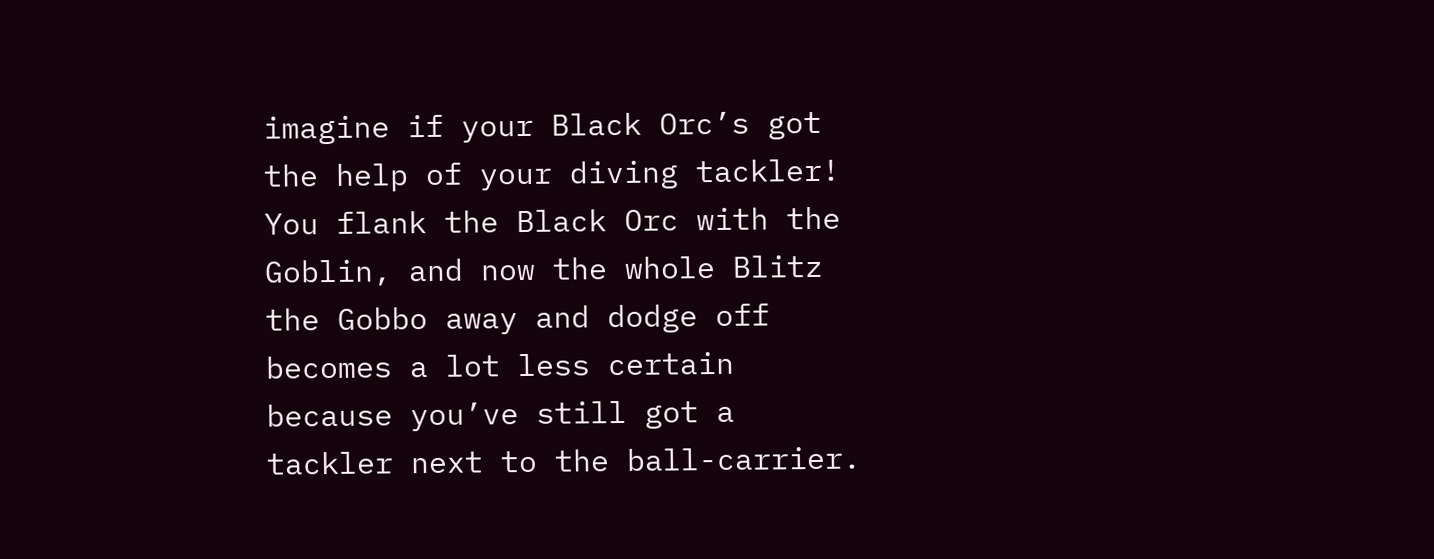imagine if your Black Orc’s got the help of your diving tackler! You flank the Black Orc with the Goblin, and now the whole Blitz the Gobbo away and dodge off becomes a lot less certain because you’ve still got a tackler next to the ball-carrier.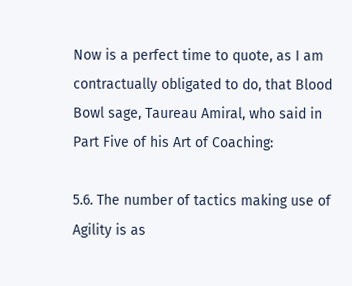Now is a perfect time to quote, as I am contractually obligated to do, that Blood Bowl sage, Taureau Amiral, who said in Part Five of his Art of Coaching:

5.6. The number of tactics making use of Agility is as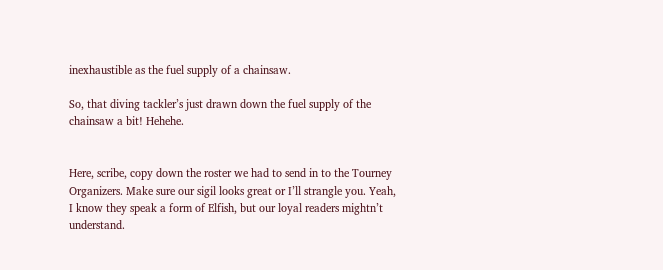inexhaustible as the fuel supply of a chainsaw.

So, that diving tackler’s just drawn down the fuel supply of the chainsaw a bit! Hehehe.


Here, scribe, copy down the roster we had to send in to the Tourney Organizers. Make sure our sigil looks great or I’ll strangle you. Yeah, I know they speak a form of Elfish, but our loyal readers mightn’t understand.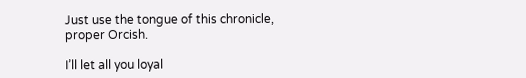Just use the tongue of this chronicle, proper Orcish.

I’ll let all you loyal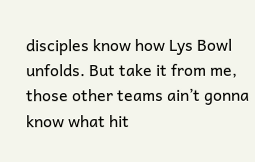disciples know how Lys Bowl unfolds. But take it from me, those other teams ain’t gonna know what hit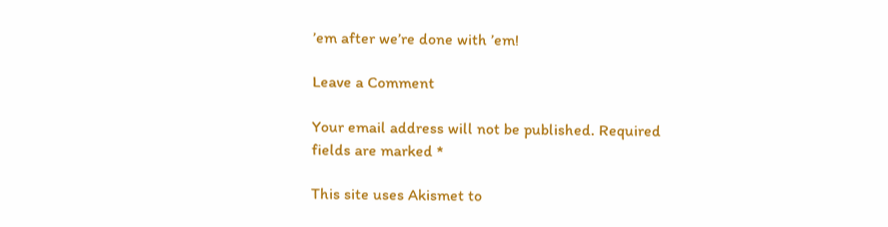’em after we’re done with ’em!

Leave a Comment

Your email address will not be published. Required fields are marked *

This site uses Akismet to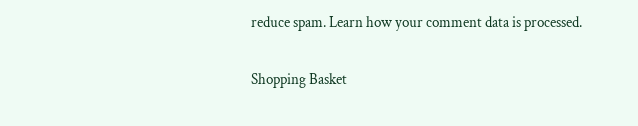reduce spam. Learn how your comment data is processed.

Shopping Basket